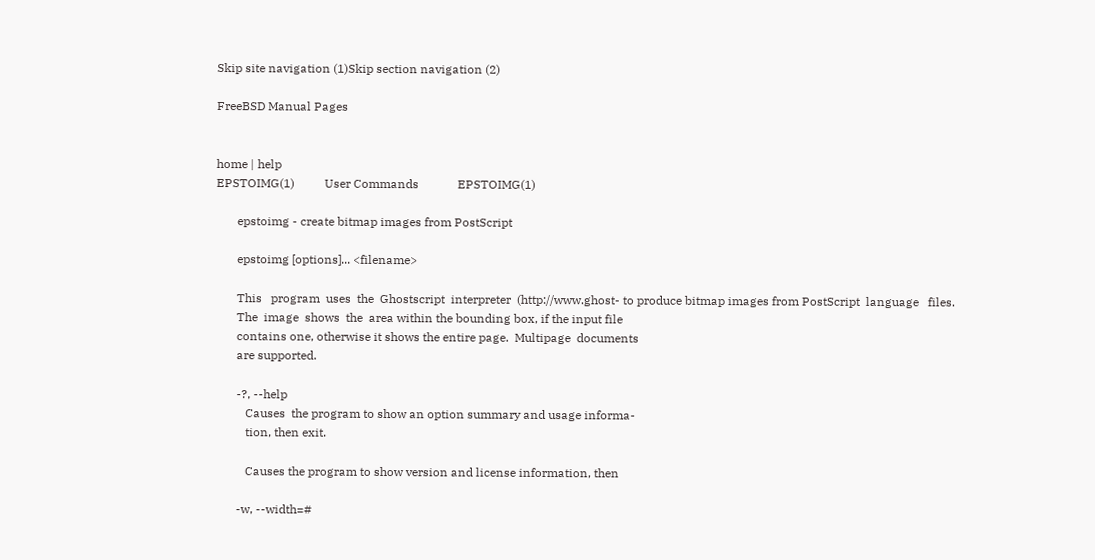Skip site navigation (1)Skip section navigation (2)

FreeBSD Manual Pages


home | help
EPSTOIMG(1)          User Commands             EPSTOIMG(1)

       epstoimg - create bitmap images from PostScript

       epstoimg [options]... <filename>

       This   program  uses  the  Ghostscript  interpreter  (http://www.ghost- to produce bitmap images from PostScript  language   files.
       The  image  shows  the  area within the bounding box, if the input file
       contains one, otherwise it shows the entire page.  Multipage  documents
       are supported.

       -?, --help
          Causes  the program to show an option summary and usage informa-
          tion, then exit.

          Causes the program to show version and license information, then

       -w, --width=#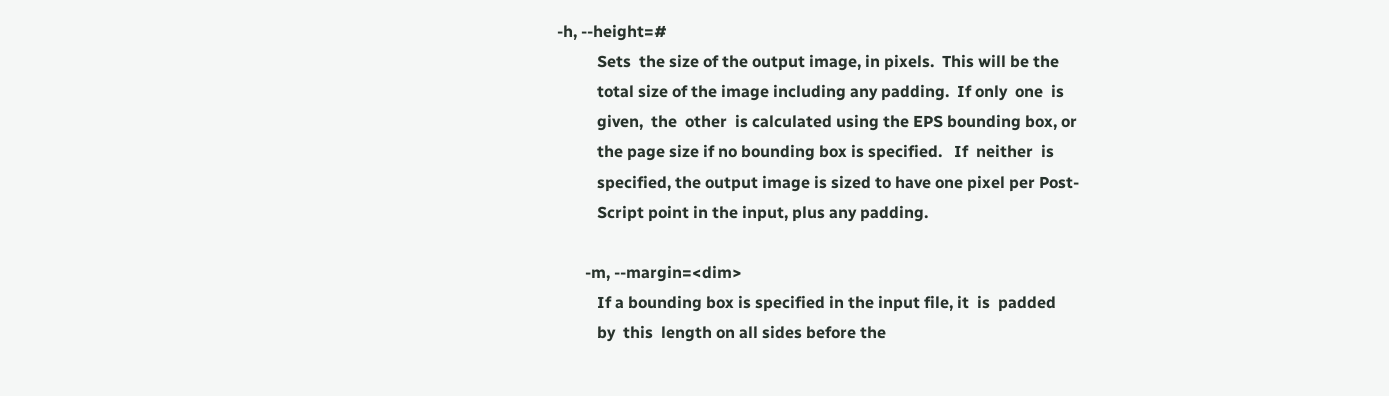-h, --height=#
          Sets  the size of the output image, in pixels.  This will be the
          total size of the image including any padding.  If only  one  is
          given,  the  other  is calculated using the EPS bounding box, or
          the page size if no bounding box is specified.   If  neither  is
          specified, the output image is sized to have one pixel per Post-
          Script point in the input, plus any padding.

       -m, --margin=<dim>
          If a bounding box is specified in the input file, it  is  padded
          by  this  length on all sides before the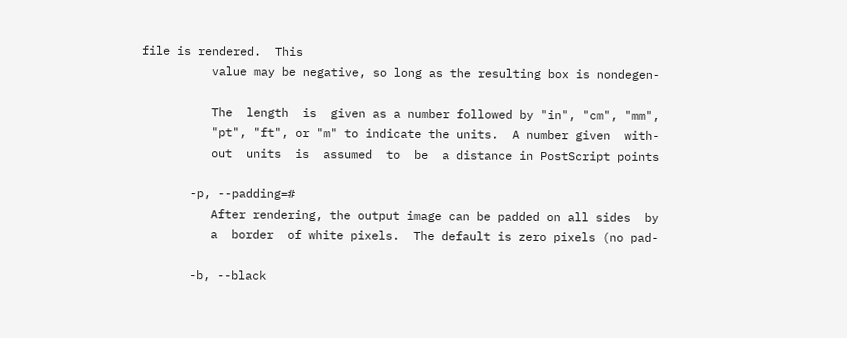file is rendered.  This
          value may be negative, so long as the resulting box is nondegen-

          The  length  is  given as a number followed by "in", "cm", "mm",
          "pt", "ft", or "m" to indicate the units.  A number given  with-
          out  units  is  assumed  to  be  a distance in PostScript points

       -p, --padding=#
          After rendering, the output image can be padded on all sides  by
          a  border  of white pixels.  The default is zero pixels (no pad-

       -b, --black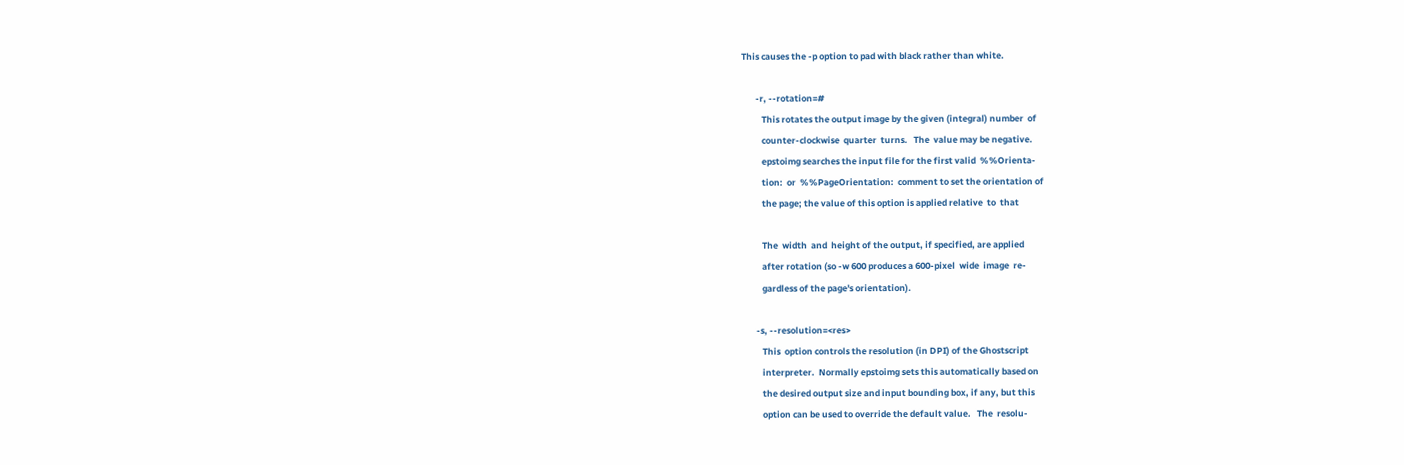This causes the -p option to pad with black rather than white.

       -r, --rotation=#
          This rotates the output image by the given (integral) number  of
          counter-clockwise  quarter  turns.   The  value may be negative.
          epstoimg searches the input file for the first valid  %%Orienta-
          tion:  or  %%PageOrientation:  comment to set the orientation of
          the page; the value of this option is applied relative  to  that

          The  width  and  height of the output, if specified, are applied
          after rotation (so -w 600 produces a 600-pixel  wide  image  re-
          gardless of the page's orientation).

       -s, --resolution=<res>
          This  option controls the resolution (in DPI) of the Ghostscript
          interpreter.  Normally epstoimg sets this automatically based on
          the desired output size and input bounding box, if any, but this
          option can be used to override the default value.   The  resolu-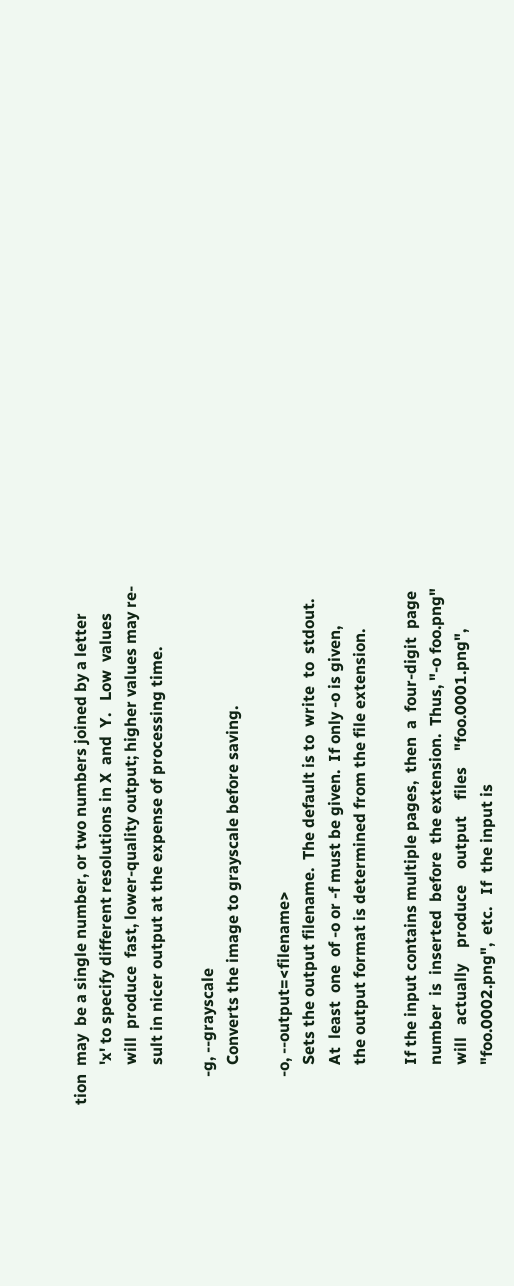tion  may  be a single number, or two numbers joined by a letter
          'x' to specify different resolutions in X  and  Y.   Low  values
          will  produce  fast, lower-quality output; higher values may re-
          sult in nicer output at the expense of processing time.

       -g, --grayscale
          Converts the image to grayscale before saving.

       -o, --output=<filename>
          Sets the output filename.  The default is to  write  to  stdout.
          At  least  one  of -o or -f must be given.  If only -o is given,
          the output format is determined from the file extension.

          If the input contains multiple pages,  then  a  four-digit  page
          number  is  inserted  before  the extension.  Thus, "-o foo.png"
          will   actually    produce    output    files    "foo.0001.png",
          "foo.0002.png",  etc.   If  the input is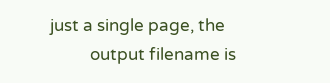just a single page, the
          output filename is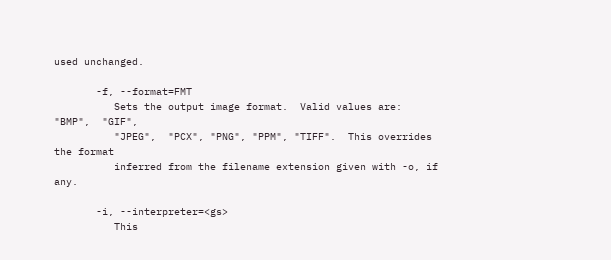used unchanged.

       -f, --format=FMT
          Sets the output image format.  Valid values are:  "BMP",  "GIF",
          "JPEG",  "PCX", "PNG", "PPM", "TIFF".  This overrides the format
          inferred from the filename extension given with -o, if any.

       -i, --interpreter=<gs>
          This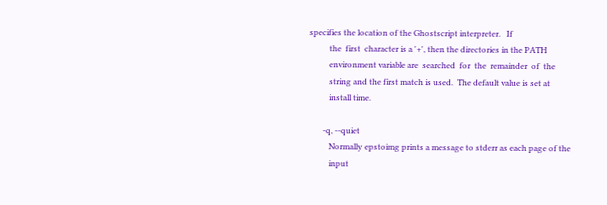specifies the location of the Ghostscript interpreter.   If
          the  first  character is a '+', then the directories in the PATH
          environment variable are  searched  for  the  remainder  of  the
          string and the first match is used.  The default value is set at
          install time.

       -q, --quiet
          Normally epstoimg prints a message to stderr as each page of the
          input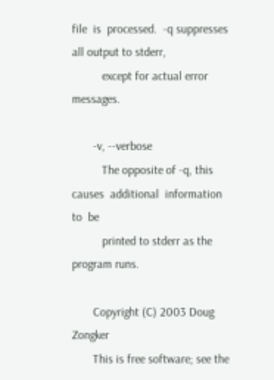file  is  processed.  -q suppresses all output to stderr,
          except for actual error messages.

       -v, --verbose
          The opposite of -q, this causes  additional  information  to  be
          printed to stderr as the program runs.

       Copyright (C) 2003 Doug Zongker
       This is free software; see the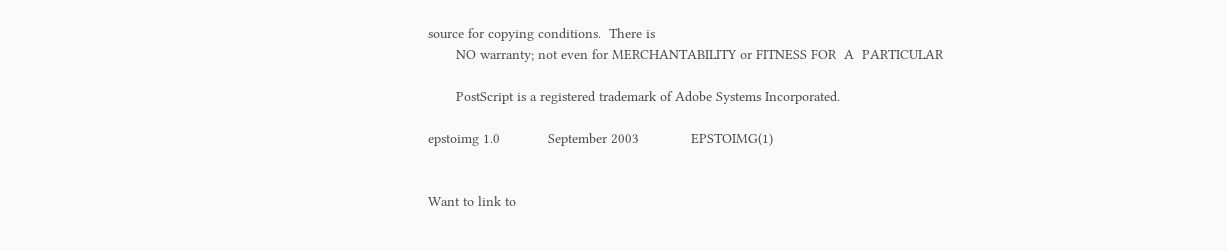source for copying conditions.  There is
       NO warranty; not even for MERCHANTABILITY or FITNESS FOR  A  PARTICULAR

       PostScript is a registered trademark of Adobe Systems Incorporated.

epstoimg 1.0            September 2003             EPSTOIMG(1)


Want to link to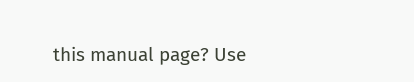this manual page? Use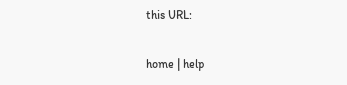this URL:

home | help